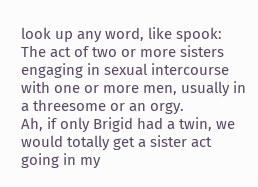look up any word, like spook:
The act of two or more sisters engaging in sexual intercourse with one or more men, usually in a threesome or an orgy.
Ah, if only Brigid had a twin, we would totally get a sister act going in my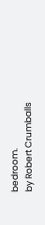bedroom.
by Robert Crumballs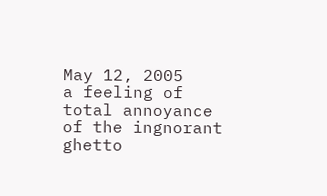May 12, 2005
a feeling of total annoyance of the ingnorant ghetto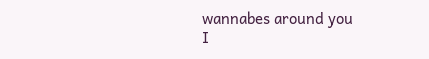wannabes around you
I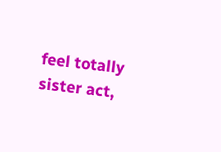feel totally sister act,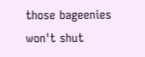those bageenies won't shut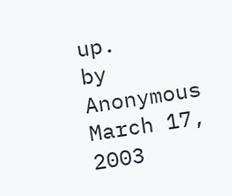up.
by Anonymous March 17, 2003